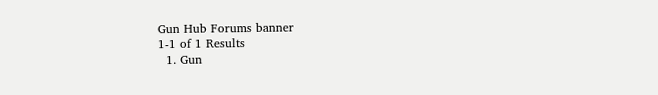Gun Hub Forums banner
1-1 of 1 Results
  1. Gun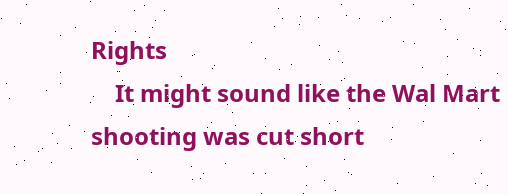Rights
    It might sound like the Wal Mart shooting was cut short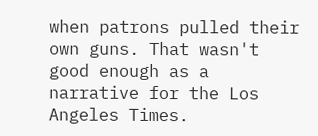when patrons pulled their own guns. That wasn't good enough as a narrative for the Los Angeles Times.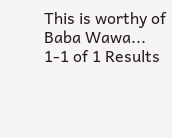This is worthy of Baba Wawa...
1-1 of 1 Results